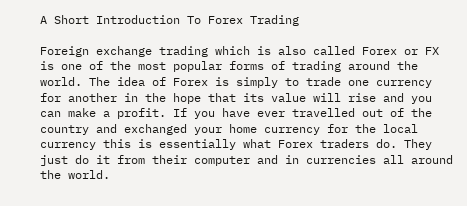A Short Introduction To Forex Trading

Foreign exchange trading which is also called Forex or FX is one of the most popular forms of trading around the world. The idea of Forex is simply to trade one currency for another in the hope that its value will rise and you can make a profit. If you have ever travelled out of the country and exchanged your home currency for the local currency this is essentially what Forex traders do. They just do it from their computer and in currencies all around the world.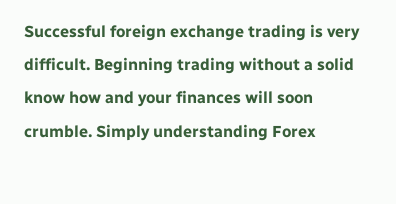Successful foreign exchange trading is very difficult. Beginning trading without a solid know how and your finances will soon crumble. Simply understanding Forex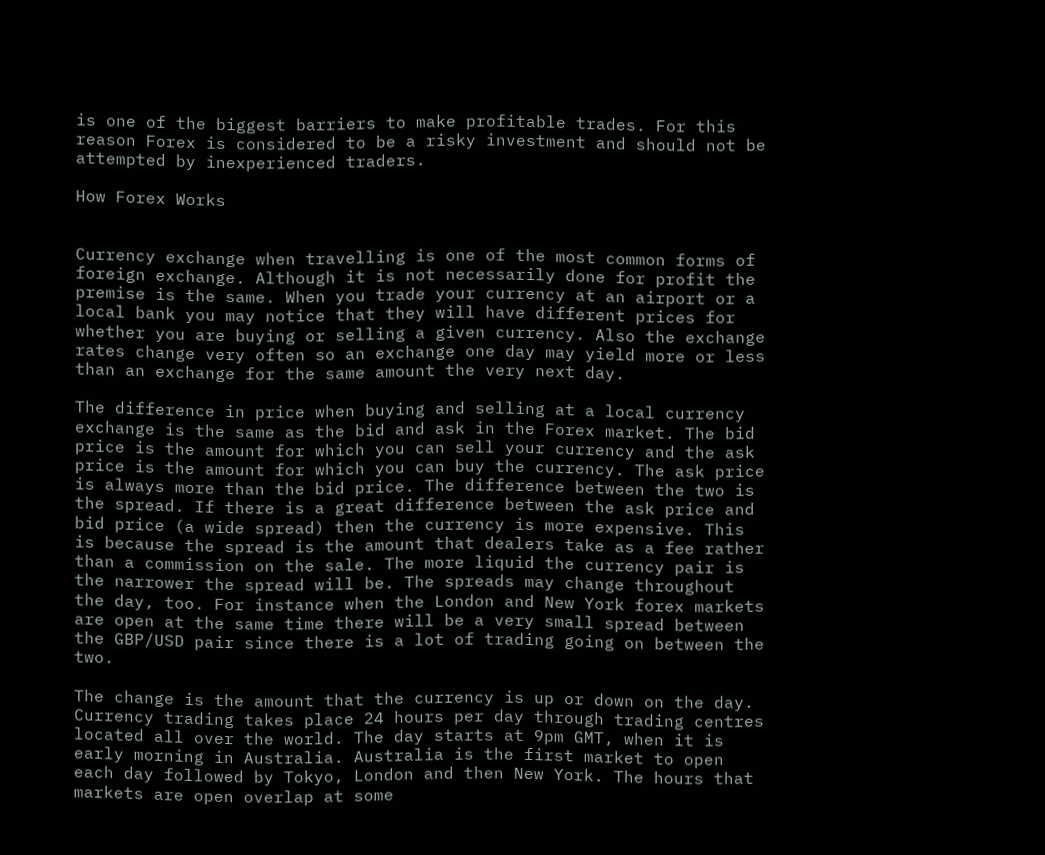is one of the biggest barriers to make profitable trades. For this reason Forex is considered to be a risky investment and should not be attempted by inexperienced traders.

How Forex Works


Currency exchange when travelling is one of the most common forms of foreign exchange. Although it is not necessarily done for profit the premise is the same. When you trade your currency at an airport or a local bank you may notice that they will have different prices for whether you are buying or selling a given currency. Also the exchange rates change very often so an exchange one day may yield more or less than an exchange for the same amount the very next day.

The difference in price when buying and selling at a local currency exchange is the same as the bid and ask in the Forex market. The bid price is the amount for which you can sell your currency and the ask price is the amount for which you can buy the currency. The ask price is always more than the bid price. The difference between the two is the spread. If there is a great difference between the ask price and bid price (a wide spread) then the currency is more expensive. This is because the spread is the amount that dealers take as a fee rather than a commission on the sale. The more liquid the currency pair is the narrower the spread will be. The spreads may change throughout the day, too. For instance when the London and New York forex markets are open at the same time there will be a very small spread between the GBP/USD pair since there is a lot of trading going on between the two.

The change is the amount that the currency is up or down on the day. Currency trading takes place 24 hours per day through trading centres located all over the world. The day starts at 9pm GMT, when it is early morning in Australia. Australia is the first market to open each day followed by Tokyo, London and then New York. The hours that markets are open overlap at some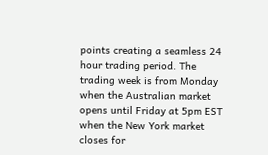points creating a seamless 24 hour trading period. The trading week is from Monday when the Australian market opens until Friday at 5pm EST when the New York market closes for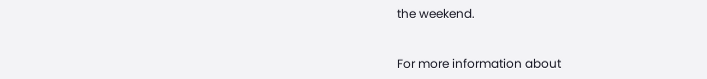the weekend.


For more information about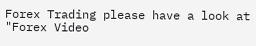Forex Trading please have a look at "Forex Video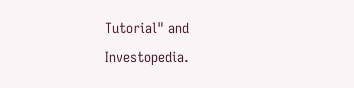Tutorial" and Investopedia.